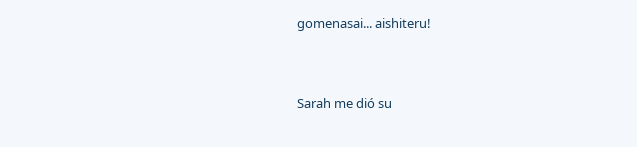gomenasai... aishiteru!


Sarah me dió su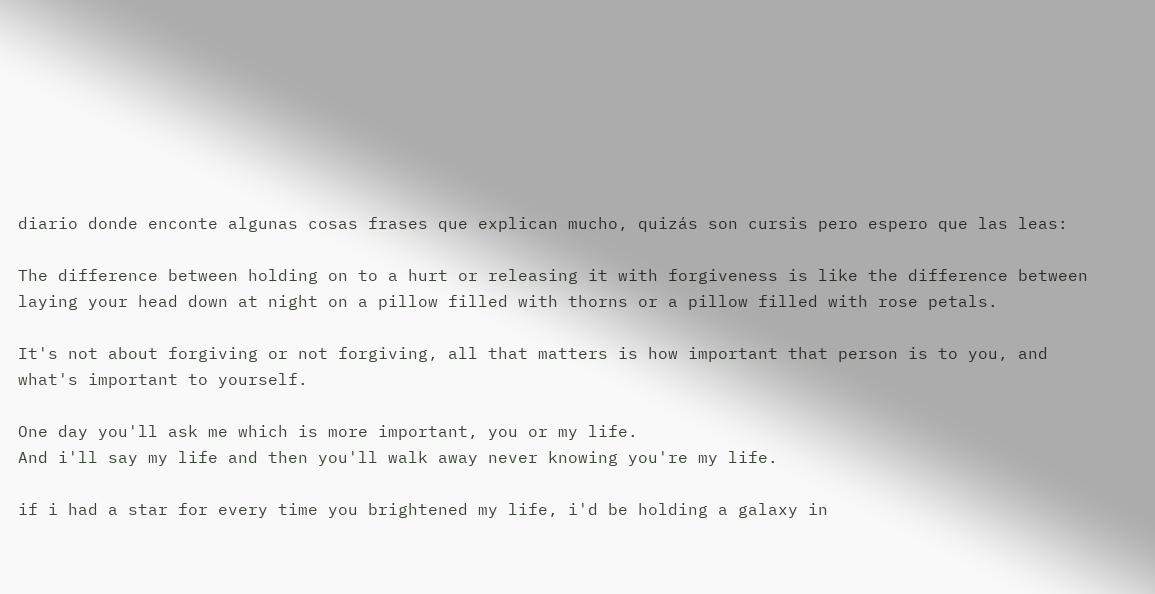diario donde enconte algunas cosas frases que explican mucho, quizás son cursis pero espero que las leas:

The difference between holding on to a hurt or releasing it with forgiveness is like the difference between laying your head down at night on a pillow filled with thorns or a pillow filled with rose petals.

It's not about forgiving or not forgiving, all that matters is how important that person is to you, and what's important to yourself.

One day you'll ask me which is more important, you or my life.
And i'll say my life and then you'll walk away never knowing you're my life.

if i had a star for every time you brightened my life, i'd be holding a galaxy in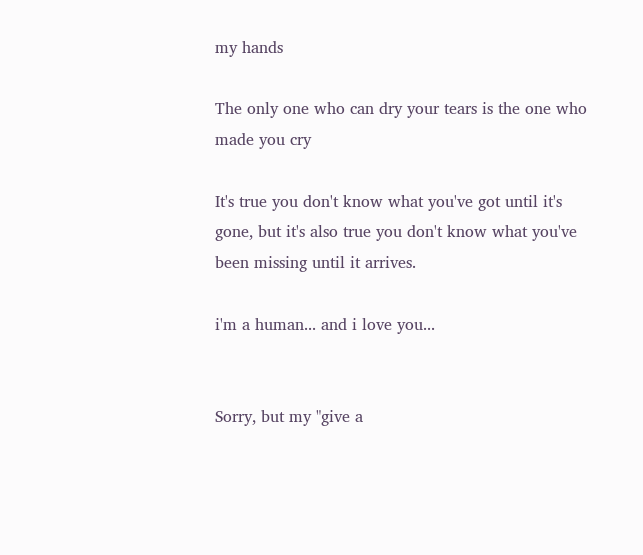my hands

The only one who can dry your tears is the one who made you cry

It's true you don't know what you've got until it's gone, but it's also true you don't know what you've been missing until it arrives.

i'm a human... and i love you...


Sorry, but my "give a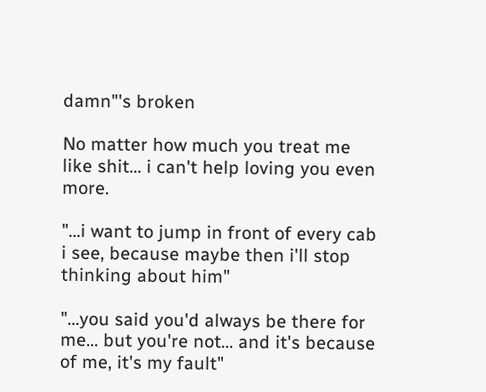damn"'s broken

No matter how much you treat me like shit... i can't help loving you even more.

"...i want to jump in front of every cab i see, because maybe then i'll stop thinking about him"

"...you said you'd always be there for me... but you're not... and it's because of me, it's my fault"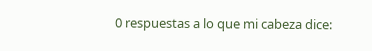0 respuestas a lo que mi cabeza dice: